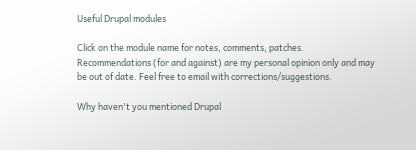Useful Drupal modules

Click on the module name for notes, comments, patches.
Recommendations (for and against) are my personal opinion only and may be out of date. Feel free to email with corrections/suggestions.

Why haven't you mentioned Drupal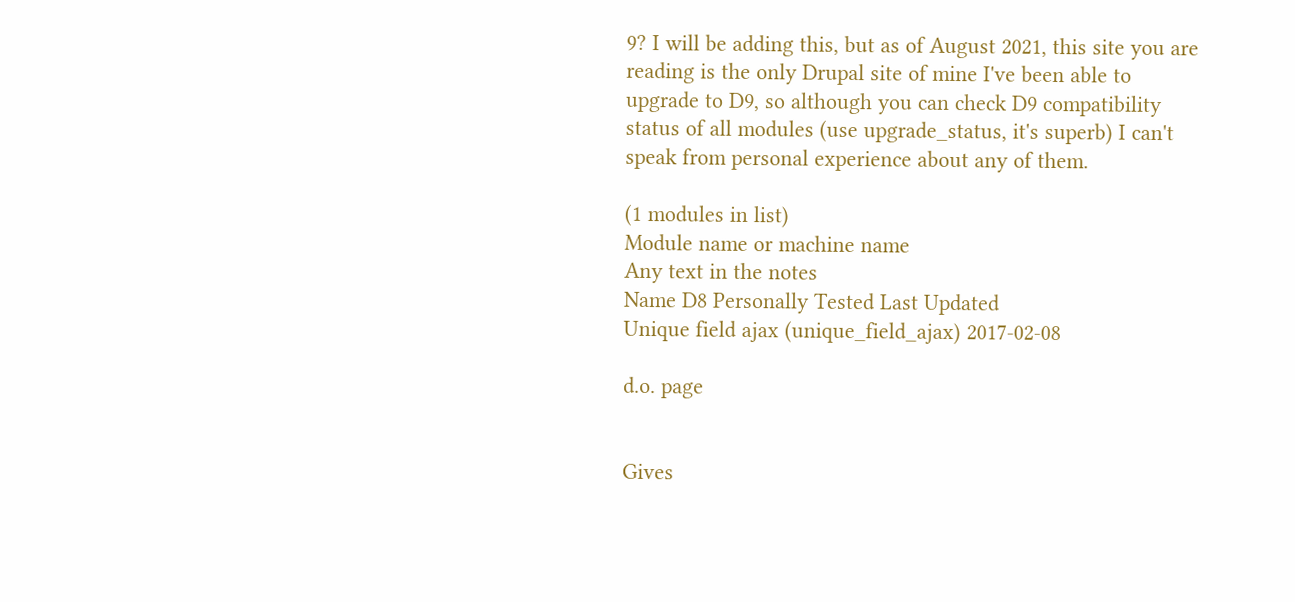9? I will be adding this, but as of August 2021, this site you are reading is the only Drupal site of mine I've been able to upgrade to D9, so although you can check D9 compatibility status of all modules (use upgrade_status, it's superb) I can't speak from personal experience about any of them.

(1 modules in list)
Module name or machine name
Any text in the notes
Name D8 Personally Tested Last Updated
Unique field ajax (unique_field_ajax) 2017-02-08

d.o. page


Gives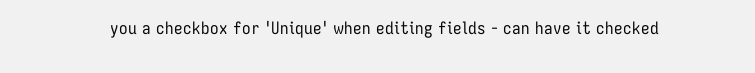you a checkbox for 'Unique' when editing fields - can have it checked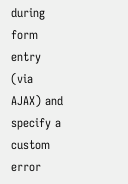during form entry (via AJAX) and specify a custom error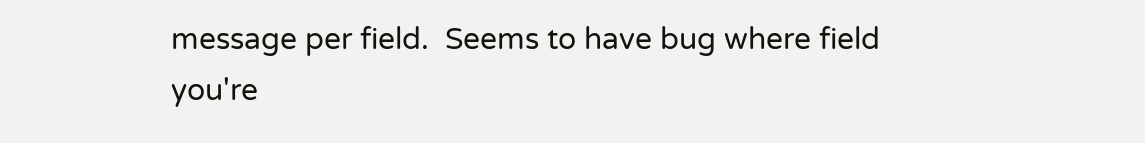message per field.  Seems to have bug where field you're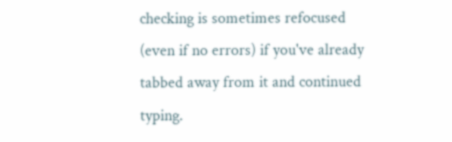checking is sometimes refocused (even if no errors) if you've already tabbed away from it and continued typing.